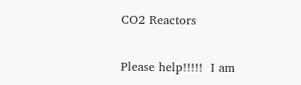CO2 Reactors

Please help!!!!!  I am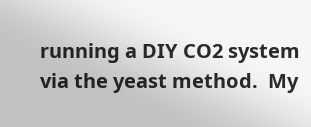running a DIY CO2 system via the yeast method.  My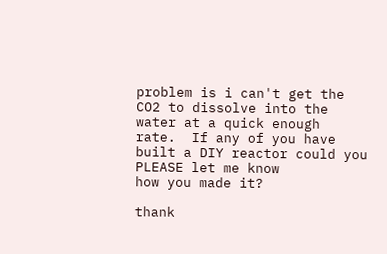problem is i can't get the CO2 to dissolve into the water at a quick enough
rate.  If any of you have built a DIY reactor could you PLEASE let me know
how you made it?

thank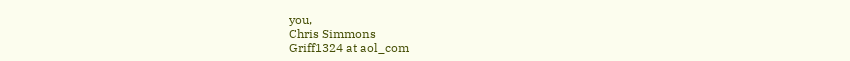you,
Chris Simmons
Griff1324 at aol_com